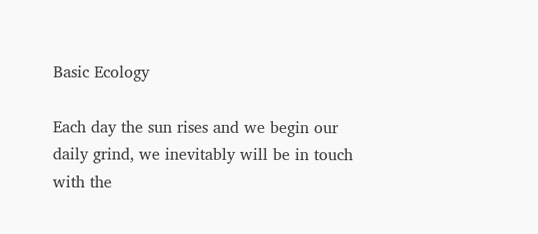Basic Ecology

Each day the sun rises and we begin our daily grind, we inevitably will be in touch with the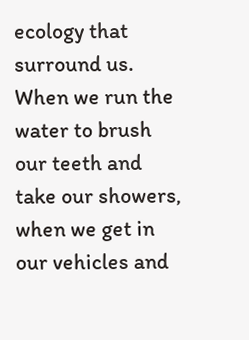ecology that surround us. When we run the water to brush our teeth and take our showers, when we get in our vehicles and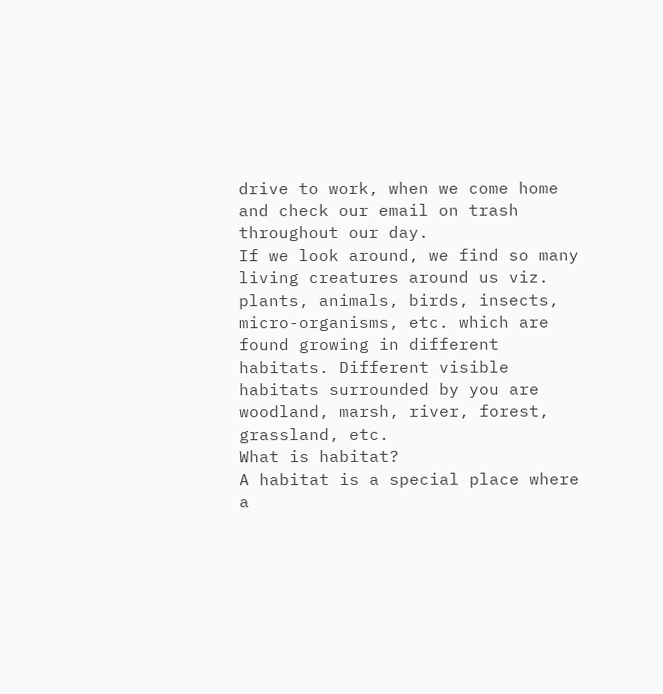drive to work, when we come home and check our email on trash throughout our day.
If we look around, we find so many living creatures around us viz. plants, animals, birds, insects, micro-organisms, etc. which are found growing in different habitats. Different visible habitats surrounded by you are woodland, marsh, river, forest, grassland, etc.
What is habitat?
A habitat is a special place where a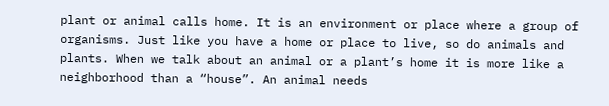plant or animal calls home. It is an environment or place where a group of organisms. Just like you have a home or place to live, so do animals and plants. When we talk about an animal or a plant’s home it is more like a neighborhood than a “house”. An animal needs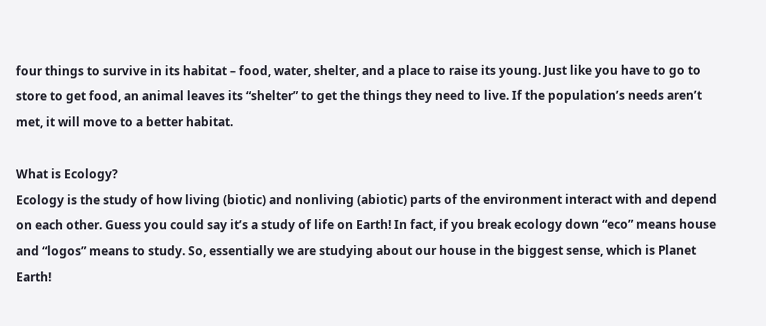four things to survive in its habitat – food, water, shelter, and a place to raise its young. Just like you have to go to store to get food, an animal leaves its “shelter” to get the things they need to live. If the population’s needs aren’t met, it will move to a better habitat.

What is Ecology?
Ecology is the study of how living (biotic) and nonliving (abiotic) parts of the environment interact with and depend on each other. Guess you could say it’s a study of life on Earth! In fact, if you break ecology down “eco” means house and “logos” means to study. So, essentially we are studying about our house in the biggest sense, which is Planet Earth!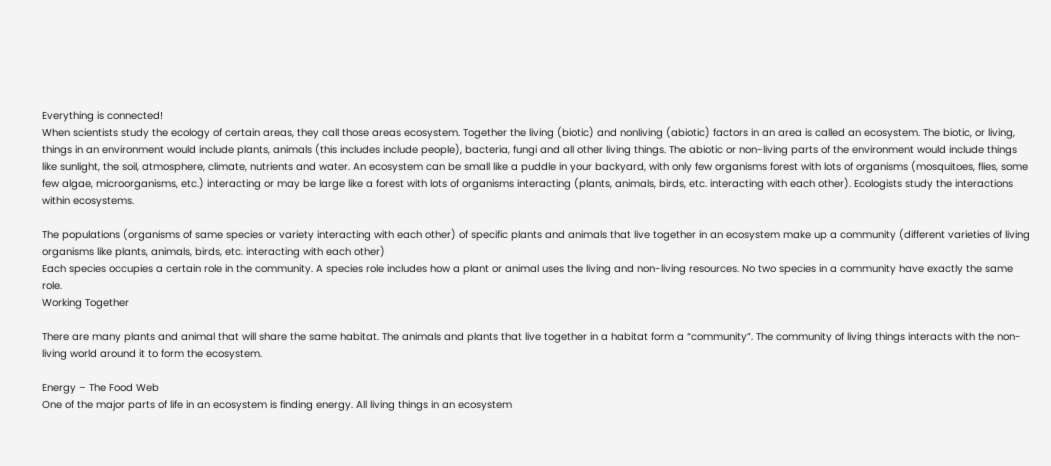Everything is connected!
When scientists study the ecology of certain areas, they call those areas ecosystem. Together the living (biotic) and nonliving (abiotic) factors in an area is called an ecosystem. The biotic, or living, things in an environment would include plants, animals (this includes include people), bacteria, fungi and all other living things. The abiotic or non-living parts of the environment would include things like sunlight, the soil, atmosphere, climate, nutrients and water. An ecosystem can be small like a puddle in your backyard, with only few organisms forest with lots of organisms (mosquitoes, flies, some few algae, microorganisms, etc.) interacting or may be large like a forest with lots of organisms interacting (plants, animals, birds, etc. interacting with each other). Ecologists study the interactions within ecosystems.

The populations (organisms of same species or variety interacting with each other) of specific plants and animals that live together in an ecosystem make up a community (different varieties of living organisms like plants, animals, birds, etc. interacting with each other)
Each species occupies a certain role in the community. A species role includes how a plant or animal uses the living and non-living resources. No two species in a community have exactly the same role.
Working Together

There are many plants and animal that will share the same habitat. The animals and plants that live together in a habitat form a “community”. The community of living things interacts with the non-living world around it to form the ecosystem.

Energy – The Food Web
One of the major parts of life in an ecosystem is finding energy. All living things in an ecosystem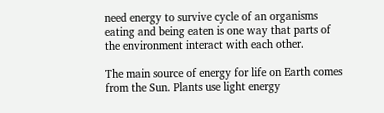need energy to survive cycle of an organisms eating and being eaten is one way that parts of the environment interact with each other.

The main source of energy for life on Earth comes from the Sun. Plants use light energy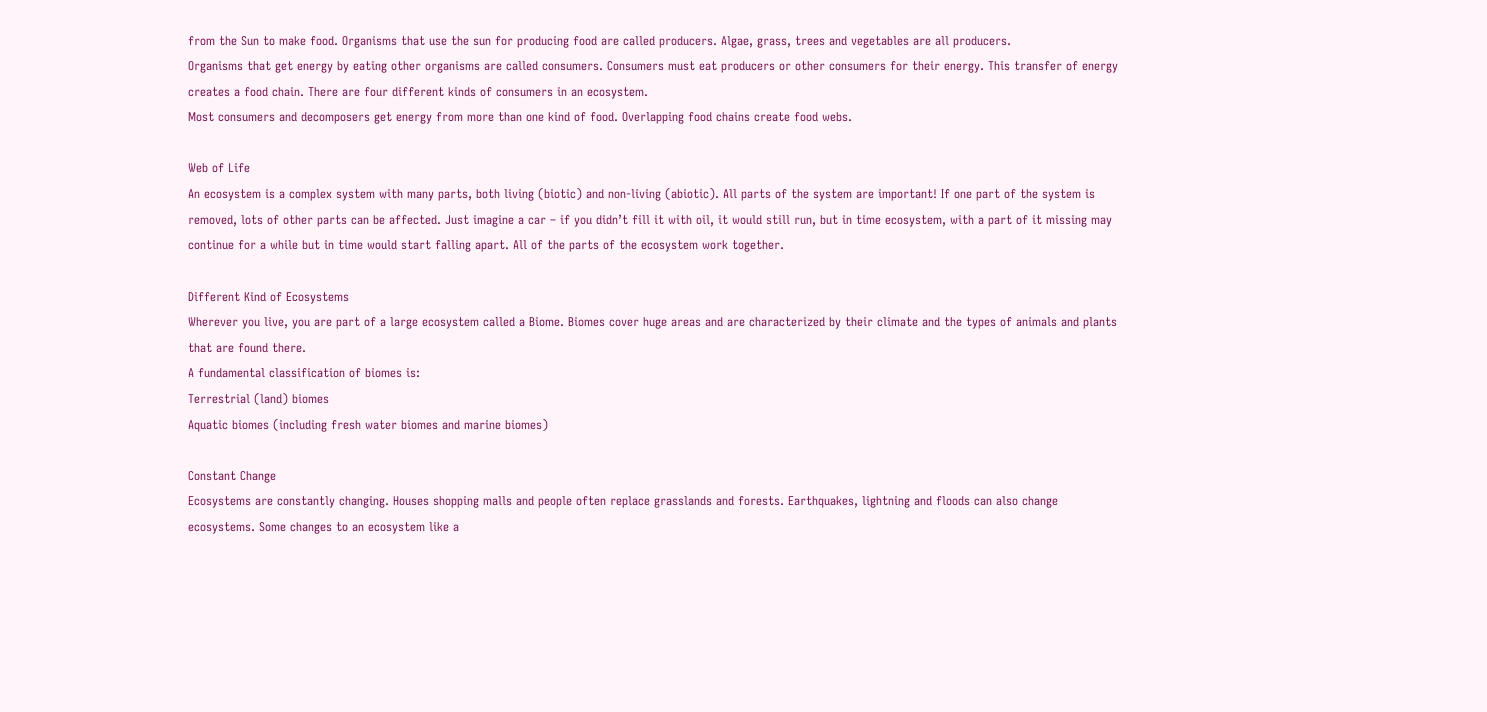from the Sun to make food. Organisms that use the sun for producing food are called producers. Algae, grass, trees and vegetables are all producers.
Organisms that get energy by eating other organisms are called consumers. Consumers must eat producers or other consumers for their energy. This transfer of energy creates a food chain. There are four different kinds of consumers in an ecosystem.
Most consumers and decomposers get energy from more than one kind of food. Overlapping food chains create food webs.

Web of Life
An ecosystem is a complex system with many parts, both living (biotic) and non-living (abiotic). All parts of the system are important! If one part of the system is removed, lots of other parts can be affected. Just imagine a car – if you didn’t fill it with oil, it would still run, but in time ecosystem, with a part of it missing may continue for a while but in time would start falling apart. All of the parts of the ecosystem work together.

Different Kind of Ecosystems
Wherever you live, you are part of a large ecosystem called a Biome. Biomes cover huge areas and are characterized by their climate and the types of animals and plants that are found there.
A fundamental classification of biomes is:
Terrestrial (land) biomes
Aquatic biomes (including fresh water biomes and marine biomes)

Constant Change
Ecosystems are constantly changing. Houses shopping malls and people often replace grasslands and forests. Earthquakes, lightning and floods can also change ecosystems. Some changes to an ecosystem like a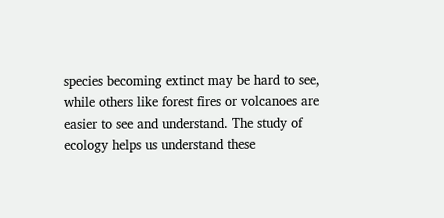species becoming extinct may be hard to see, while others like forest fires or volcanoes are easier to see and understand. The study of ecology helps us understand these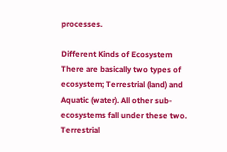processes.

Different Kinds of Ecosystem
There are basically two types of ecosystem; Terrestrial (land) and Aquatic (water). All other sub-ecosystems fall under these two.
Terrestrial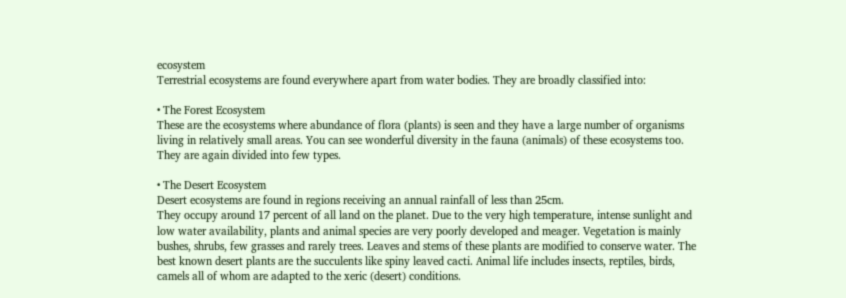ecosystem
Terrestrial ecosystems are found everywhere apart from water bodies. They are broadly classified into:

• The Forest Ecosystem
These are the ecosystems where abundance of flora (plants) is seen and they have a large number of organisms living in relatively small areas. You can see wonderful diversity in the fauna (animals) of these ecosystems too. They are again divided into few types.

• The Desert Ecosystem
Desert ecosystems are found in regions receiving an annual rainfall of less than 25cm.
They occupy around 17 percent of all land on the planet. Due to the very high temperature, intense sunlight and low water availability, plants and animal species are very poorly developed and meager. Vegetation is mainly bushes, shrubs, few grasses and rarely trees. Leaves and stems of these plants are modified to conserve water. The best known desert plants are the succulents like spiny leaved cacti. Animal life includes insects, reptiles, birds, camels all of whom are adapted to the xeric (desert) conditions.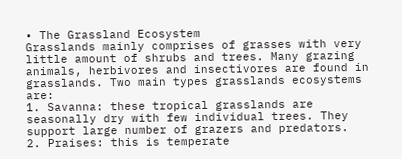• The Grassland Ecosystem
Grasslands mainly comprises of grasses with very little amount of shrubs and trees. Many grazing animals, herbivores and insectivores are found in grasslands. Two main types grasslands ecosystems are:
1. Savanna: these tropical grasslands are seasonally dry with few individual trees. They support large number of grazers and predators.
2. Praises: this is temperate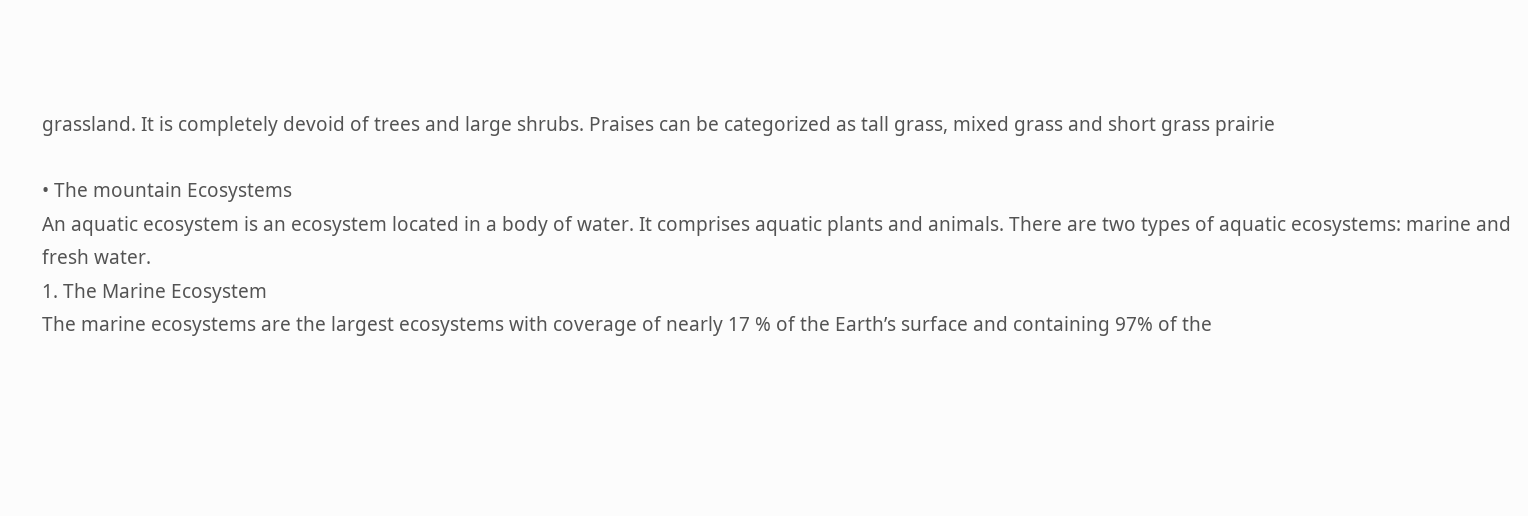grassland. It is completely devoid of trees and large shrubs. Praises can be categorized as tall grass, mixed grass and short grass prairie

• The mountain Ecosystems
An aquatic ecosystem is an ecosystem located in a body of water. It comprises aquatic plants and animals. There are two types of aquatic ecosystems: marine and fresh water.
1. The Marine Ecosystem
The marine ecosystems are the largest ecosystems with coverage of nearly 17 % of the Earth’s surface and containing 97% of the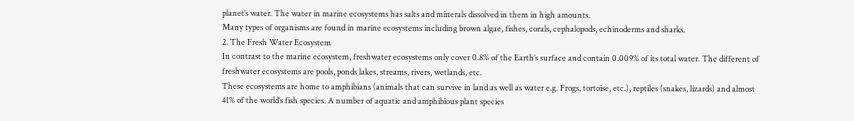planet’s water. The water in marine ecosystems has salts and minerals dissolved in them in high amounts.
Many types of organisms are found in marine ecosystems including brown algae, fishes, corals, cephalopods, echinoderms and sharks.
2. The Fresh Water Ecosystem
In contrast to the marine ecosystem, freshwater ecosystems only cover 0.8% of the Earth’s surface and contain 0.009% of its total water. The different of freshwater ecosystems are pools, ponds lakes, streams, rivers, wetlands, etc.
These ecosystems are home to amphibians (animals that can survive in land as well as water e.g. Frogs, tortoise, etc.), reptiles (snakes, lizards) and almost 41% of the world’s fish species. A number of aquatic and amphibious plant species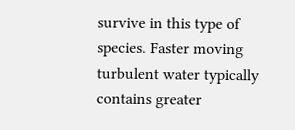survive in this type of species. Faster moving turbulent water typically contains greater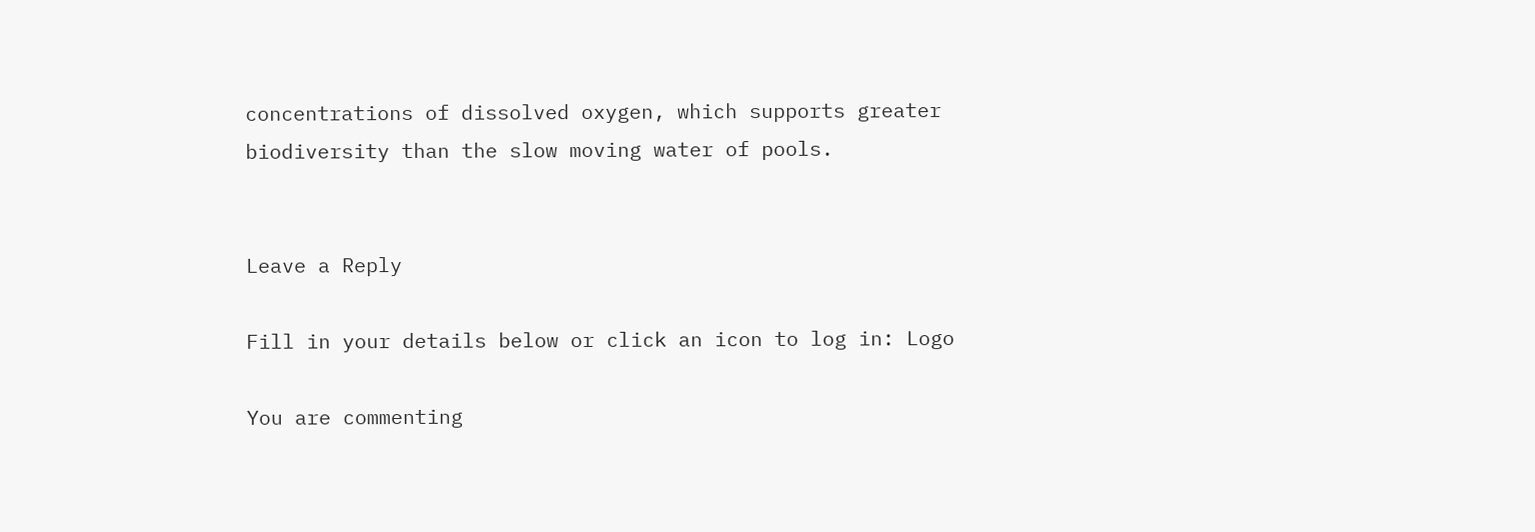concentrations of dissolved oxygen, which supports greater biodiversity than the slow moving water of pools.


Leave a Reply

Fill in your details below or click an icon to log in: Logo

You are commenting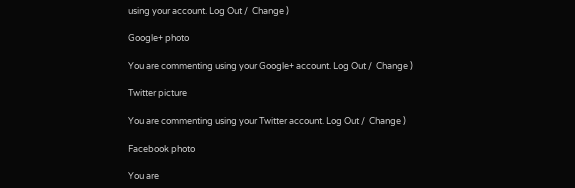using your account. Log Out /  Change )

Google+ photo

You are commenting using your Google+ account. Log Out /  Change )

Twitter picture

You are commenting using your Twitter account. Log Out /  Change )

Facebook photo

You are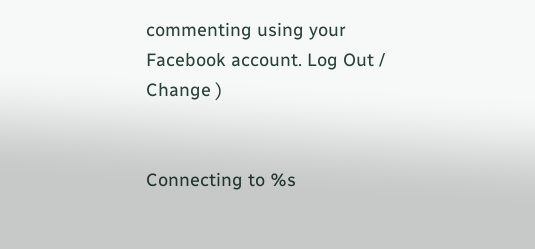commenting using your Facebook account. Log Out /  Change )


Connecting to %s